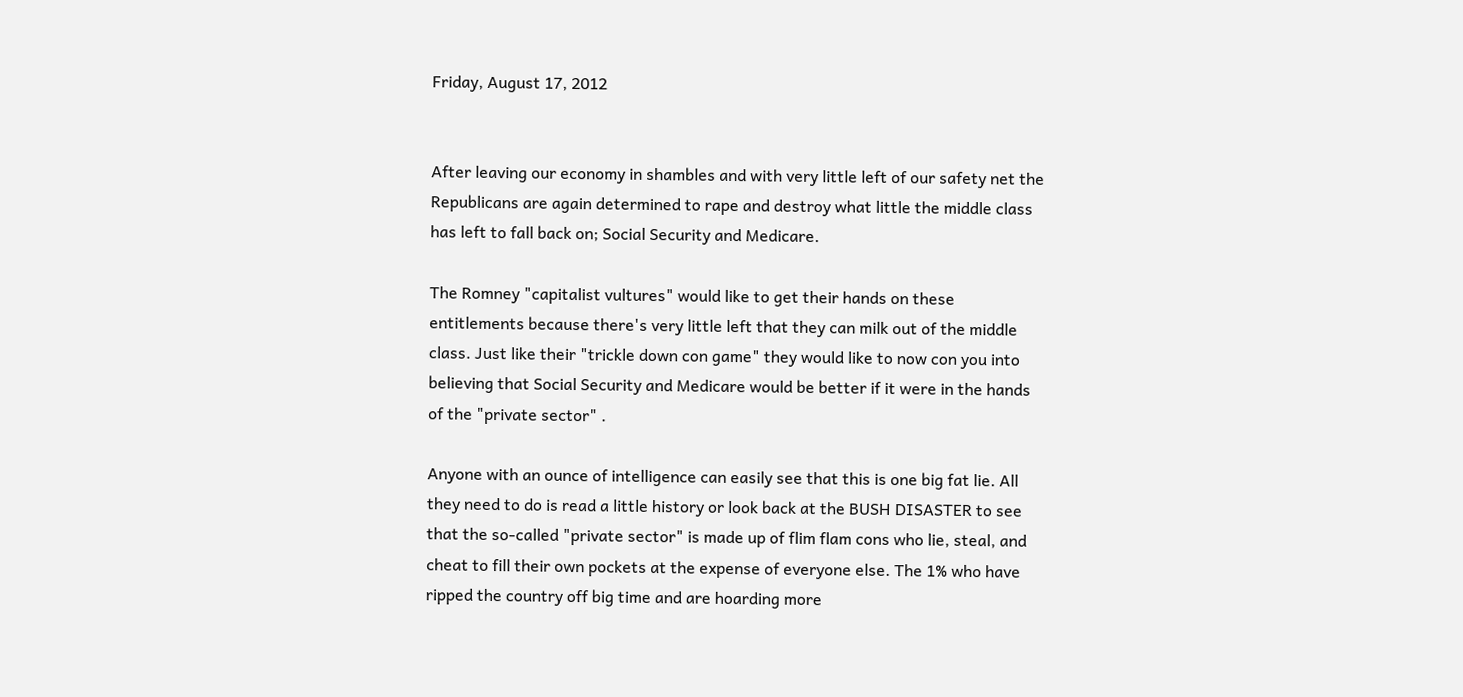Friday, August 17, 2012


After leaving our economy in shambles and with very little left of our safety net the Republicans are again determined to rape and destroy what little the middle class has left to fall back on; Social Security and Medicare.

The Romney "capitalist vultures" would like to get their hands on these entitlements because there's very little left that they can milk out of the middle class. Just like their "trickle down con game" they would like to now con you into believing that Social Security and Medicare would be better if it were in the hands of the "private sector" .

Anyone with an ounce of intelligence can easily see that this is one big fat lie. All they need to do is read a little history or look back at the BUSH DISASTER to see that the so-called "private sector" is made up of flim flam cons who lie, steal, and cheat to fill their own pockets at the expense of everyone else. The 1% who have ripped the country off big time and are hoarding more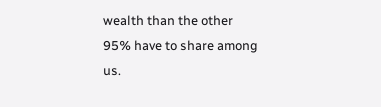wealth than the other 95% have to share among us.